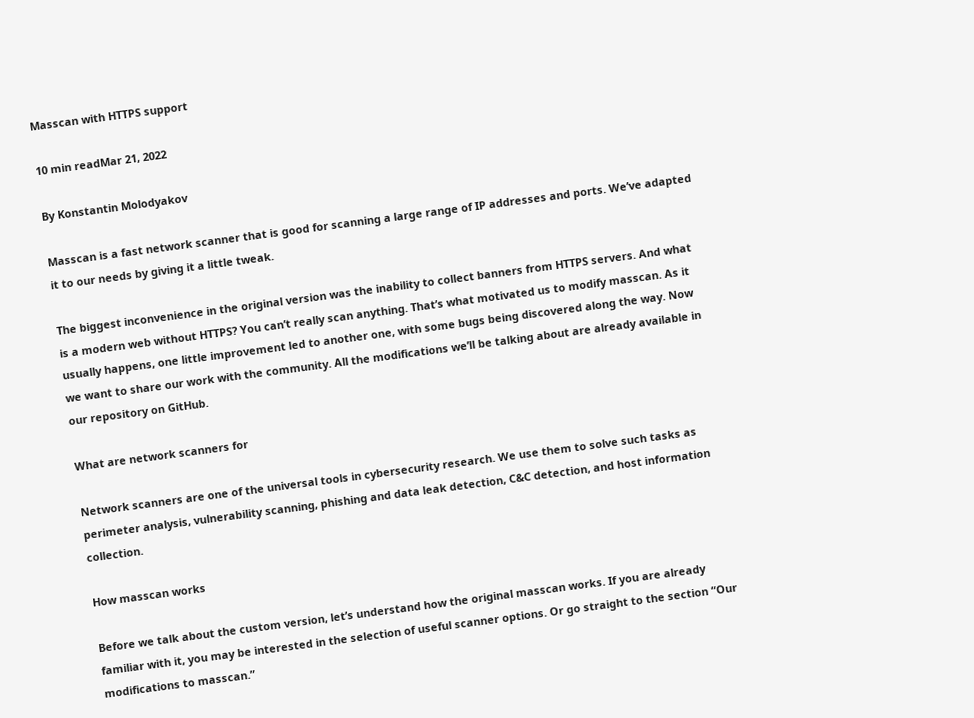Masscan with HTTPS support

10 min readMar 21, 2022

By Konstantin Molodyakov

Masscan is a fast network scanner that is good for scanning a large range of IP addresses and ports. We’ve adapted it to our needs by giving it a little tweak.

The biggest inconvenience in the original version was the inability to collect banners from HTTPS servers. And what is a modern web without HTTPS? You can’t really scan anything. That’s what motivated us to modify masscan. As it usually happens, one little improvement led to another one, with some bugs being discovered along the way. Now we want to share our work with the community. All the modifications we’ll be talking about are already available in our repository on GitHub.

What are network scanners for

Network scanners are one of the universal tools in cybersecurity research. We use them to solve such tasks as perimeter analysis, vulnerability scanning, phishing and data leak detection, C&C detection, and host information collection.

How masscan works

Before we talk about the custom version, let’s understand how the original masscan works. If you are already familiar with it, you may be interested in the selection of useful scanner options. Or go straight to the section “Our modifications to masscan.”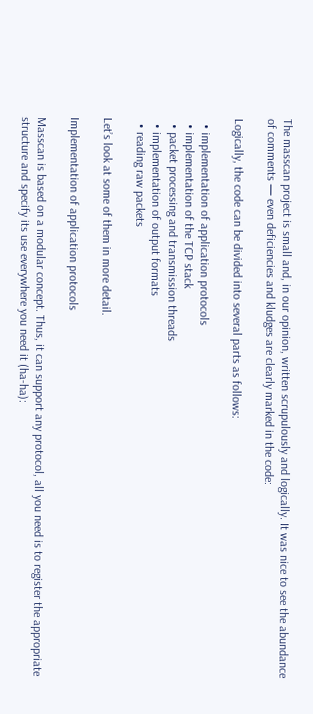The masscan project is small and, in our opinion, written scrupulously and logically. It was nice to see the abundance of comments — even deficiencies and kludges are clearly marked in the code:

Logically, the code can be divided into several parts as follows:

  • implementation of application protocols
  • implementation of the TCP stack
  • packet processing and transmission threads
  • implementation of output formats
  • reading raw packets

Let’s look at some of them in more detail.

Implementation of application protocols

Masscan is based on a modular concept. Thus, it can support any protocol, all you need is to register the appropriate structure and specify its use everywhere you need it (ha-ha):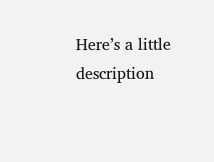Here’s a little description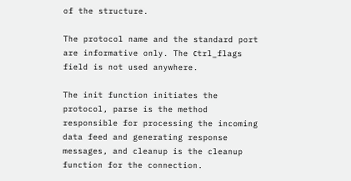of the structure.

The protocol name and the standard port are informative only. The сtrl_flags field is not used anywhere.

The init function initiates the protocol, parse is the method responsible for processing the incoming data feed and generating response messages, and cleanup is the cleanup function for the connection.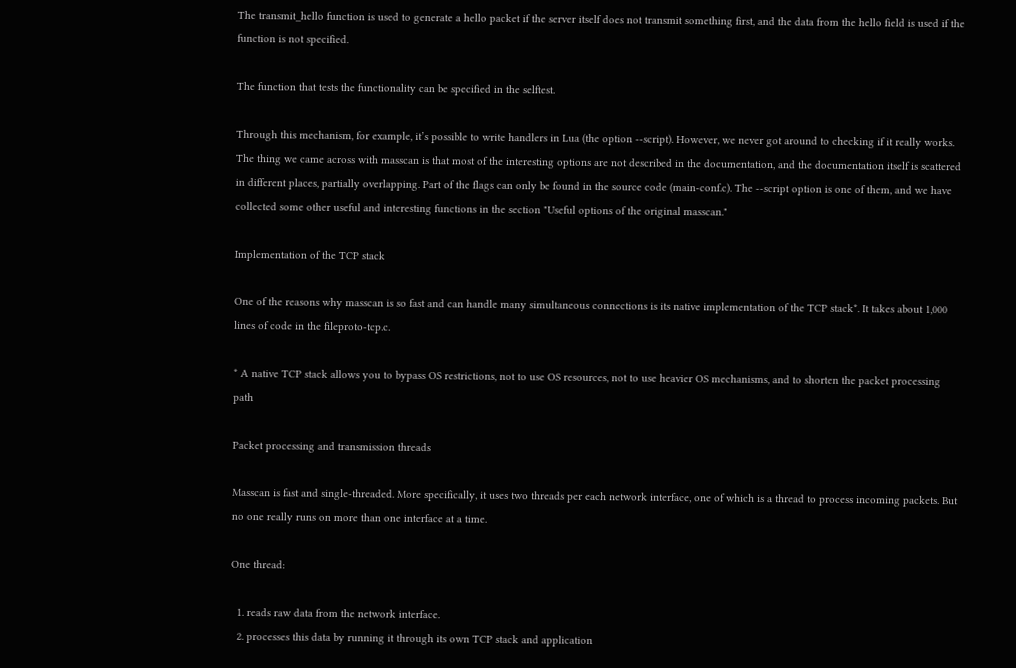The transmit_hello function is used to generate a hello packet if the server itself does not transmit something first, and the data from the hello field is used if the function is not specified.

The function that tests the functionality can be specified in the selftest.

Through this mechanism, for example, it’s possible to write handlers in Lua (the option --script). However, we never got around to checking if it really works. The thing we came across with masscan is that most of the interesting options are not described in the documentation, and the documentation itself is scattered in different places, partially overlapping. Part of the flags can only be found in the source code (main-conf.c). The --script option is one of them, and we have collected some other useful and interesting functions in the section "Useful options of the original masscan."

Implementation of the TCP stack

One of the reasons why masscan is so fast and can handle many simultaneous connections is its native implementation of the TCP stack*. It takes about 1,000 lines of code in the fileproto-tcp.c.

* A native TCP stack allows you to bypass OS restrictions, not to use OS resources, not to use heavier OS mechanisms, and to shorten the packet processing path

Packet processing and transmission threads

Masscan is fast and single-threaded. More specifically, it uses two threads per each network interface, one of which is a thread to process incoming packets. But no one really runs on more than one interface at a time.

One thread:

  1. reads raw data from the network interface.
  2. processes this data by running it through its own TCP stack and application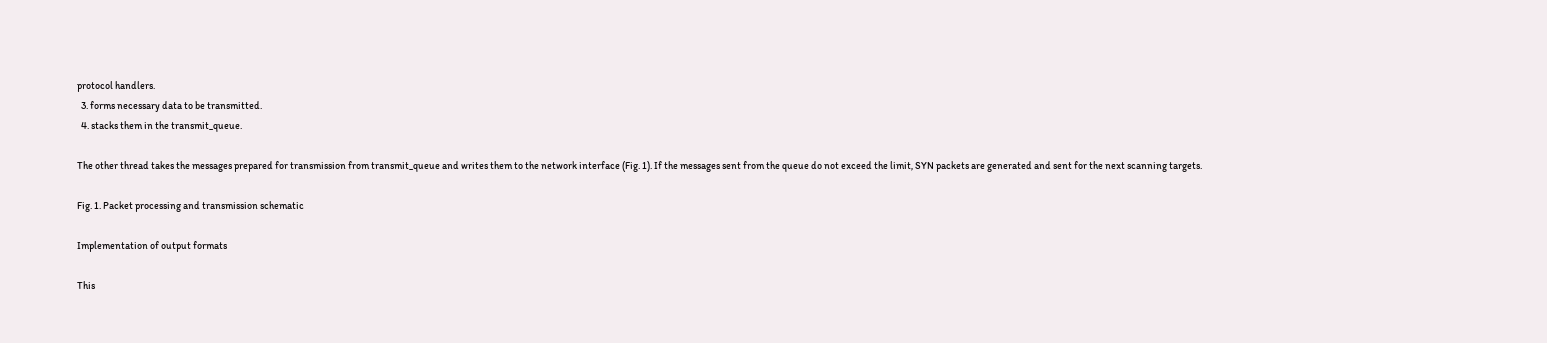protocol handlers.
  3. forms necessary data to be transmitted.
  4. stacks them in the transmit_queue.

The other thread takes the messages prepared for transmission from transmit_queue and writes them to the network interface (Fig. 1). If the messages sent from the queue do not exceed the limit, SYN packets are generated and sent for the next scanning targets.

Fig. 1. Packet processing and transmission schematic

Implementation of output formats

This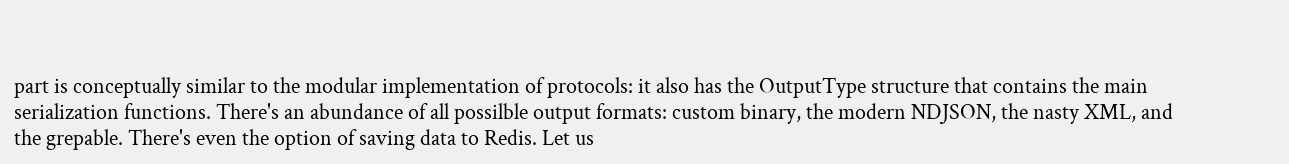part is conceptually similar to the modular implementation of protocols: it also has the OutputType structure that contains the main serialization functions. There's an abundance of all possilble output formats: custom binary, the modern NDJSON, the nasty XML, and the grepable. There's even the option of saving data to Redis. Let us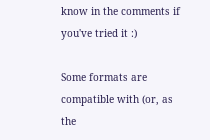know in the comments if you've tried it :)

Some formats are compatible with (or, as the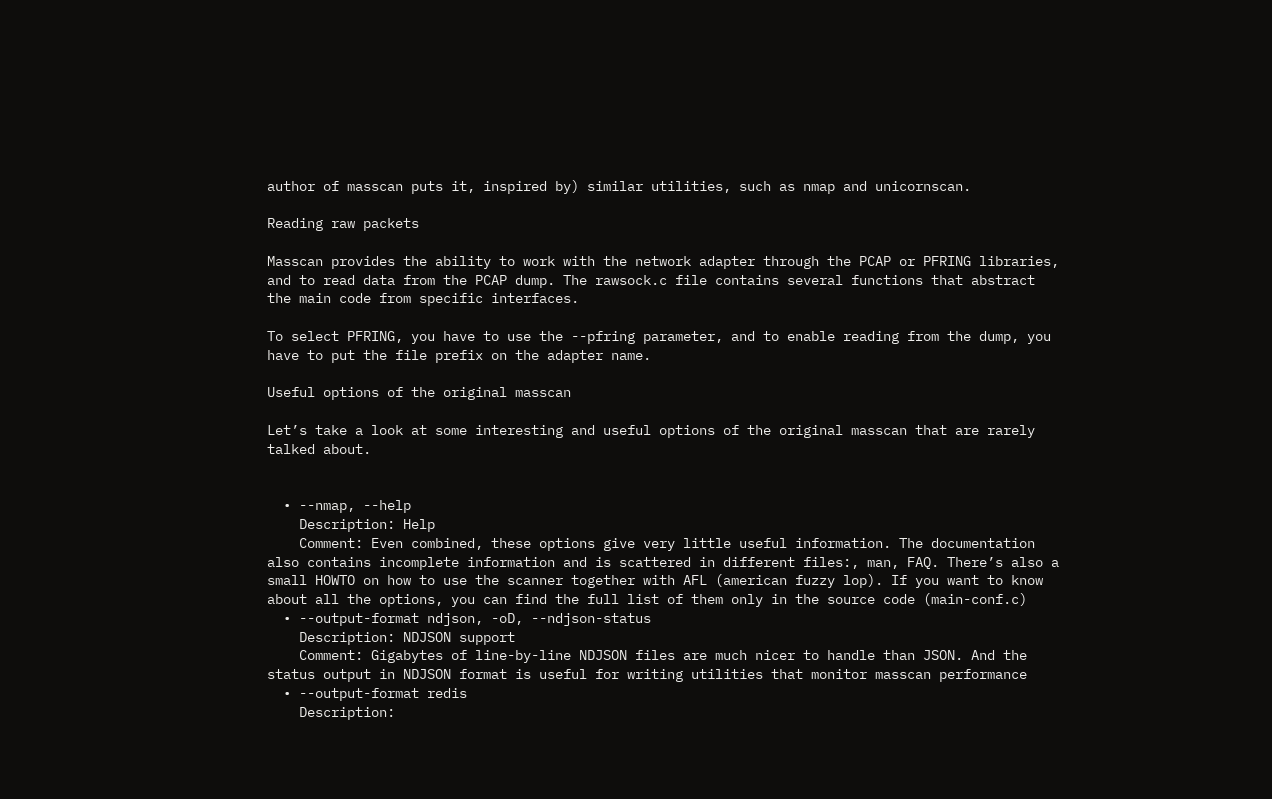author of masscan puts it, inspired by) similar utilities, such as nmap and unicornscan.

Reading raw packets

Masscan provides the ability to work with the network adapter through the PCAP or PFRING libraries, and to read data from the PCAP dump. The rawsock.c file contains several functions that abstract the main code from specific interfaces.

To select PFRING, you have to use the --pfring parameter, and to enable reading from the dump, you have to put the file prefix on the adapter name.

Useful options of the original masscan

Let’s take a look at some interesting and useful options of the original masscan that are rarely talked about.


  • --nmap, --help
    Description: Help
    Comment: Even combined, these options give very little useful information. The documentation also contains incomplete information and is scattered in different files:, man, FAQ. There’s also a small HOWTO on how to use the scanner together with AFL (american fuzzy lop). If you want to know about all the options, you can find the full list of them only in the source code (main-conf.c)
  • --output-format ndjson, -oD, --ndjson-status
    Description: NDJSON support
    Comment: Gigabytes of line-by-line NDJSON files are much nicer to handle than JSON. And the status output in NDJSON format is useful for writing utilities that monitor masscan performance
  • --output-format redis
    Description: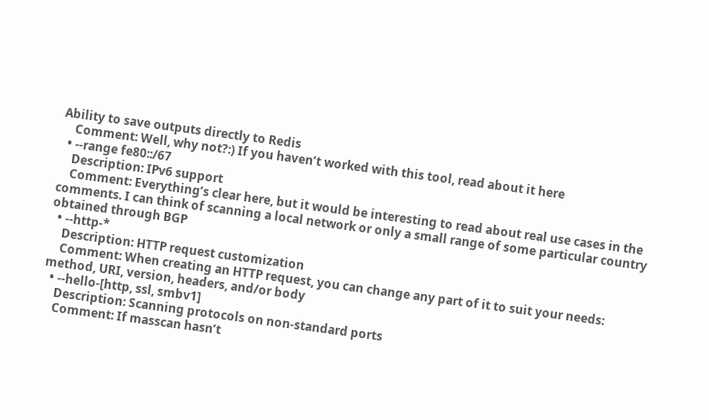Ability to save outputs directly to Redis
    Comment: Well, why not?:) If you haven’t worked with this tool, read about it here
  • --range fe80::/67
    Description: IPv6 support
    Comment: Everything’s clear here, but it would be interesting to read about real use cases in the comments. I can think of scanning a local network or only a small range of some particular country obtained through BGP
  • --http-*
    Description: HTTP request customization
    Comment: When creating an HTTP request, you can change any part of it to suit your needs: method, URI, version, headers, and/or body
  • --hello-[http, ssl, smbv1]
    Description: Scanning protocols on non-standard ports
    Comment: If masscan hasn’t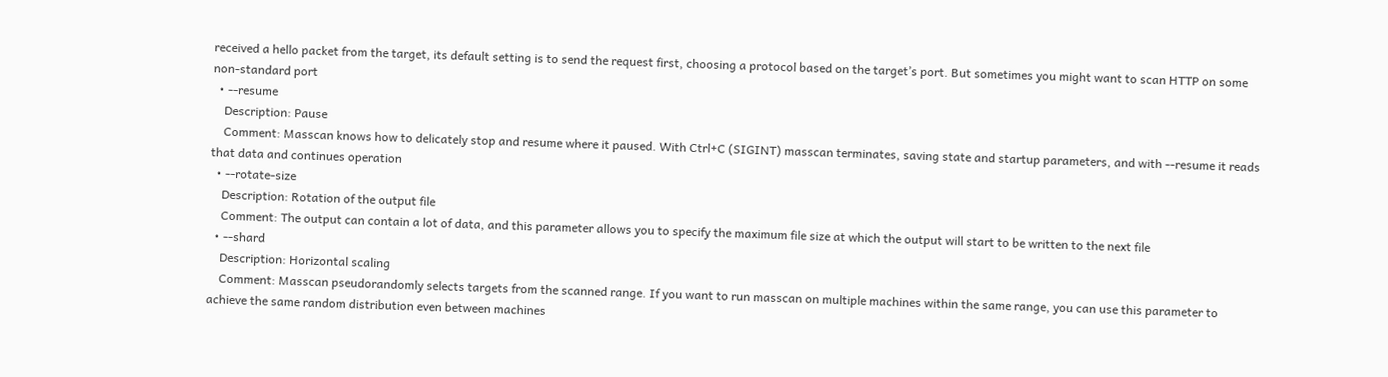received a hello packet from the target, its default setting is to send the request first, choosing a protocol based on the target’s port. But sometimes you might want to scan HTTP on some non-standard port
  • --resume
    Description: Pause
    Comment: Masscan knows how to delicately stop and resume where it paused. With Ctrl+C (SIGINT) masscan terminates, saving state and startup parameters, and with --resume it reads that data and continues operation
  • --rotate-size
    Description: Rotation of the output file
    Comment: The output can contain a lot of data, and this parameter allows you to specify the maximum file size at which the output will start to be written to the next file
  • --shard
    Description: Horizontal scaling
    Comment: Masscan pseudorandomly selects targets from the scanned range. If you want to run masscan on multiple machines within the same range, you can use this parameter to achieve the same random distribution even between machines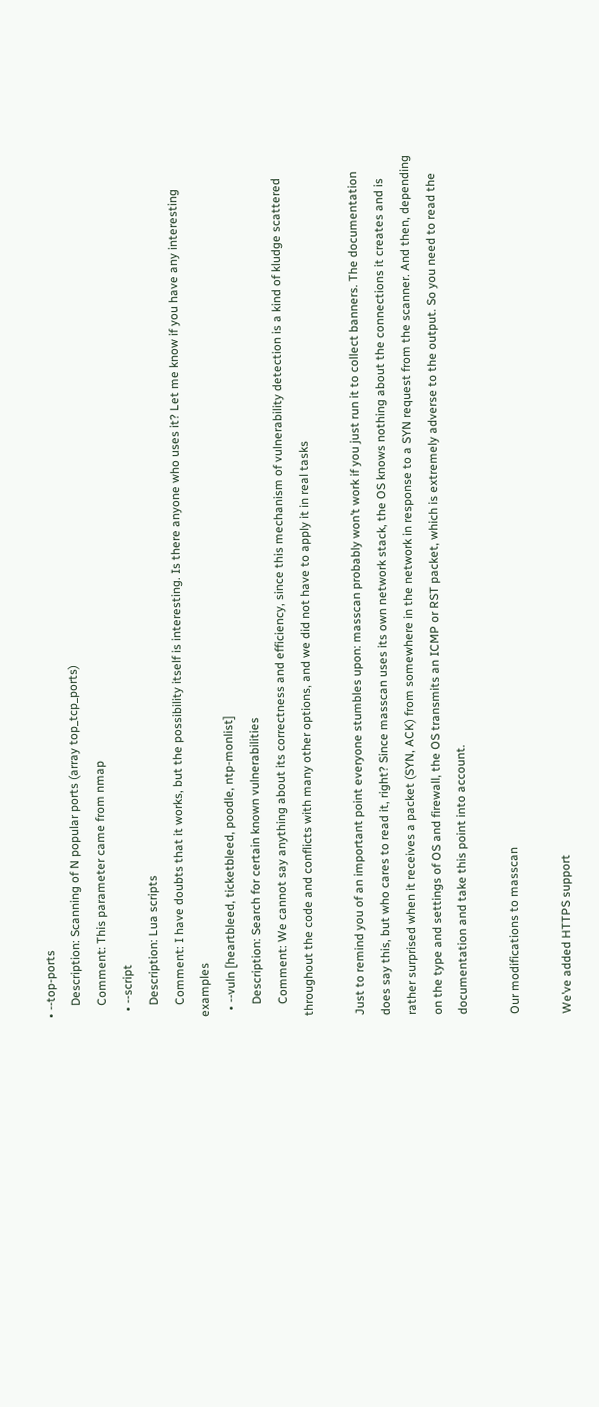• --top-ports
    Description: Scanning of N popular ports (array top_tcp_ports)
    Comment: This parameter came from nmap
  • --script
    Description: Lua scripts
    Comment: I have doubts that it works, but the possibility itself is interesting. Is there anyone who uses it? Let me know if you have any interesting examples
  • --vuln [heartbleed, ticketbleed, poodle, ntp-monlist]
    Description: Search for certain known vulnerabilities
    Comment: We cannot say anything about its correctness and efficiency, since this mechanism of vulnerability detection is a kind of kludge scattered throughout the code and conflicts with many other options, and we did not have to apply it in real tasks

Just to remind you of an important point everyone stumbles upon: masscan probably won’t work if you just run it to collect banners. The documentation does say this, but who cares to read it, right? Since masscan uses its own network stack, the OS knows nothing about the connections it creates and is rather surprised when it receives a packet (SYN, ACK) from somewhere in the network in response to a SYN request from the scanner. And then, depending on the type and settings of OS and firewall, the OS transmits an ICMP or RST packet, which is extremely adverse to the output. So you need to read the documentation and take this point into account.

Our modifications to masscan

We’ve added HTTPS support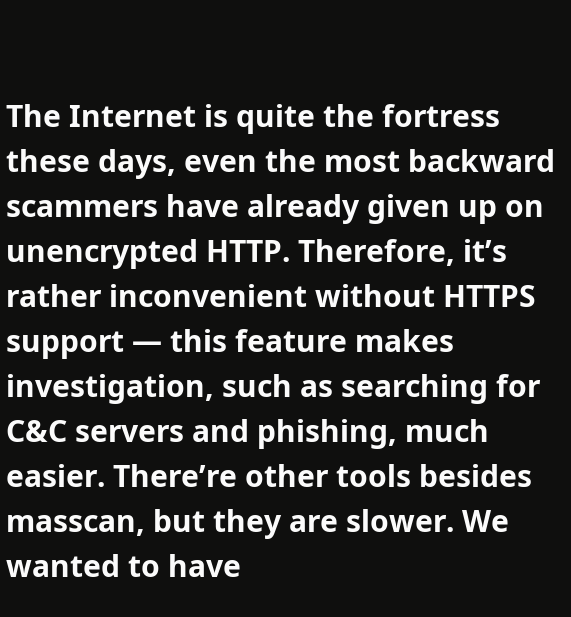The Internet is quite the fortress these days, even the most backward scammers have already given up on unencrypted HTTP. Therefore, it’s rather inconvenient without HTTPS support — this feature makes investigation, such as searching for C&C servers and phishing, much easier. There’re other tools besides masscan, but they are slower. We wanted to have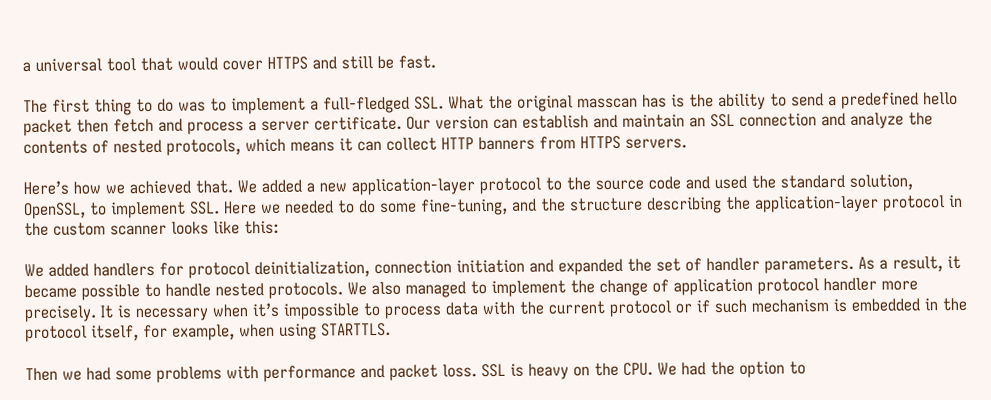a universal tool that would cover HTTPS and still be fast.

The first thing to do was to implement a full-fledged SSL. What the original masscan has is the ability to send a predefined hello packet then fetch and process a server certificate. Our version can establish and maintain an SSL connection and analyze the contents of nested protocols, which means it can collect HTTP banners from HTTPS servers.

Here’s how we achieved that. We added a new application-layer protocol to the source code and used the standard solution, OpenSSL, to implement SSL. Here we needed to do some fine-tuning, and the structure describing the application-layer protocol in the custom scanner looks like this:

We added handlers for protocol deinitialization, connection initiation and expanded the set of handler parameters. As a result, it became possible to handle nested protocols. We also managed to implement the change of application protocol handler more precisely. It is necessary when it’s impossible to process data with the current protocol or if such mechanism is embedded in the protocol itself, for example, when using STARTTLS.

Then we had some problems with performance and packet loss. SSL is heavy on the CPU. We had the option to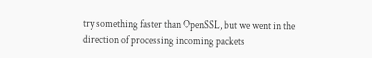try something faster than OpenSSL, but we went in the direction of processing incoming packets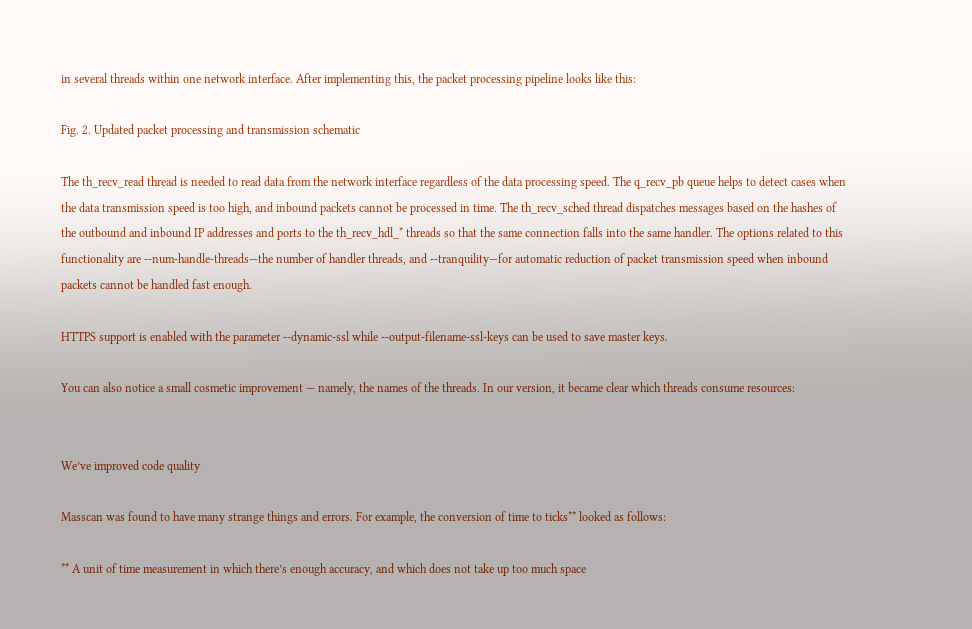in several threads within one network interface. After implementing this, the packet processing pipeline looks like this:

Fig. 2. Updated packet processing and transmission schematic

The th_recv_read thread is needed to read data from the network interface regardless of the data processing speed. The q_recv_pb queue helps to detect cases when the data transmission speed is too high, and inbound packets cannot be processed in time. The th_recv_sched thread dispatches messages based on the hashes of the outbound and inbound IP addresses and ports to the th_recv_hdl_* threads so that the same connection falls into the same handler. The options related to this functionality are --num-handle-threads—the number of handler threads, and --tranquility—for automatic reduction of packet transmission speed when inbound packets cannot be handled fast enough.

HTTPS support is enabled with the parameter --dynamic-ssl while --output-filename-ssl-keys can be used to save master keys.

You can also notice a small cosmetic improvement — namely, the names of the threads. In our version, it became clear which threads consume resources:


We’ve improved code quality

Masscan was found to have many strange things and errors. For example, the conversion of time to ticks** looked as follows:

** A unit of time measurement in which there’s enough accuracy, and which does not take up too much space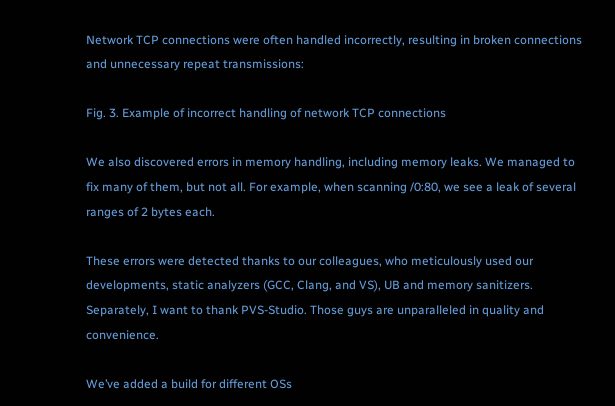Network TCP connections were often handled incorrectly, resulting in broken connections and unnecessary repeat transmissions:

Fig. 3. Example of incorrect handling of network TCP connections

We also discovered errors in memory handling, including memory leaks. We managed to fix many of them, but not all. For example, when scanning /0:80, we see a leak of several ranges of 2 bytes each.

These errors were detected thanks to our colleagues, who meticulously used our developments, static analyzers (GCC, Clang, and VS), UB and memory sanitizers. Separately, I want to thank PVS-Studio. Those guys are unparalleled in quality and convenience.

We’ve added a build for different OSs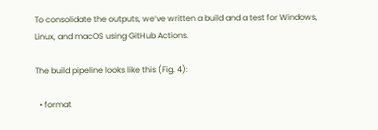To consolidate the outputs, we’ve written a build and a test for Windows, Linux, and macOS using GitHub Actions.

The build pipeline looks like this (Fig. 4):

  • format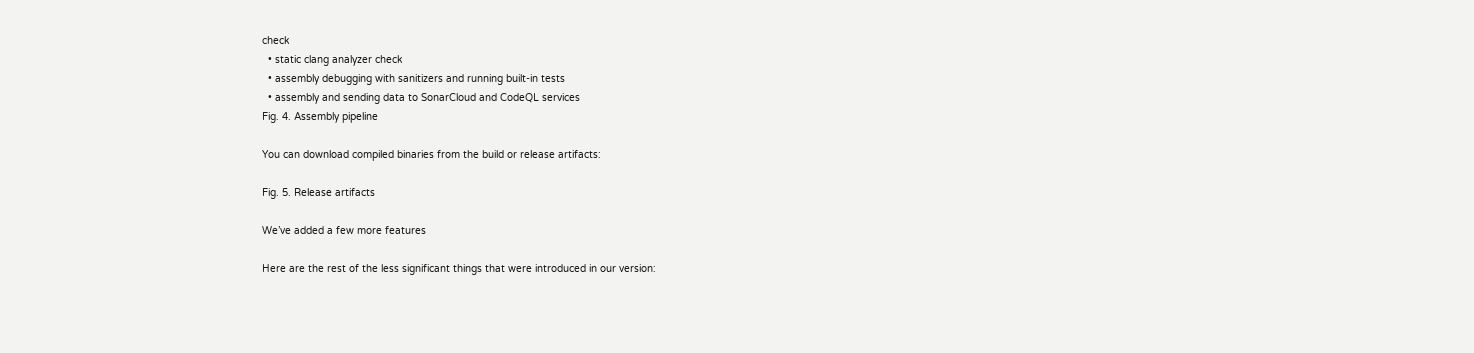check
  • static clang analyzer check
  • assembly debugging with sanitizers and running built-in tests
  • assembly and sending data to SonarCloud and CodeQL services
Fig. 4. Assembly pipeline

You can download compiled binaries from the build or release artifacts:

Fig. 5. Release artifacts

We’ve added a few more features

Here are the rest of the less significant things that were introduced in our version: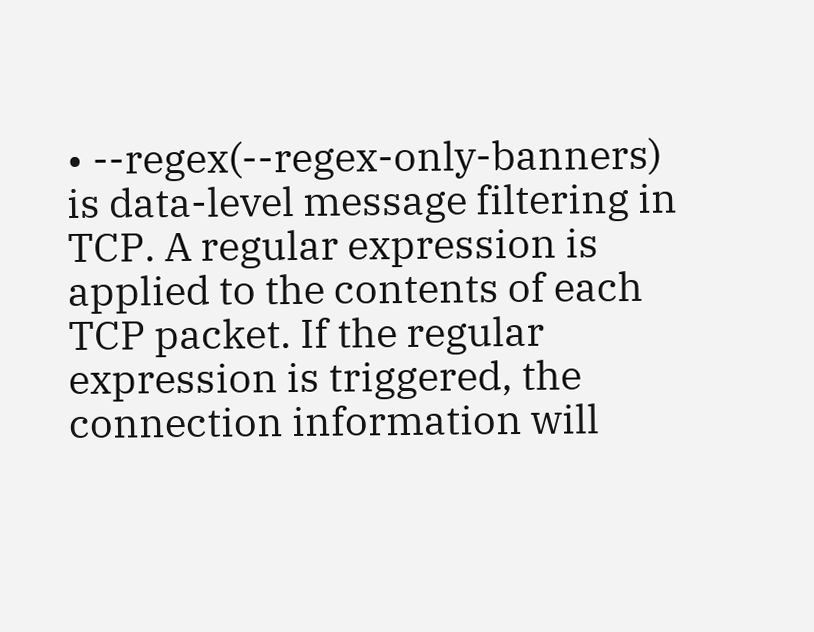• --regex(--regex-only-banners) is data-level message filtering in TCP. A regular expression is applied to the contents of each TCP packet. If the regular expression is triggered, the connection information will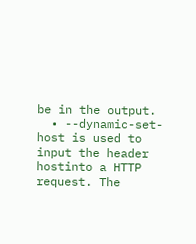be in the output.
  • --dynamic-set-host is used to input the header hostinto a HTTP request. The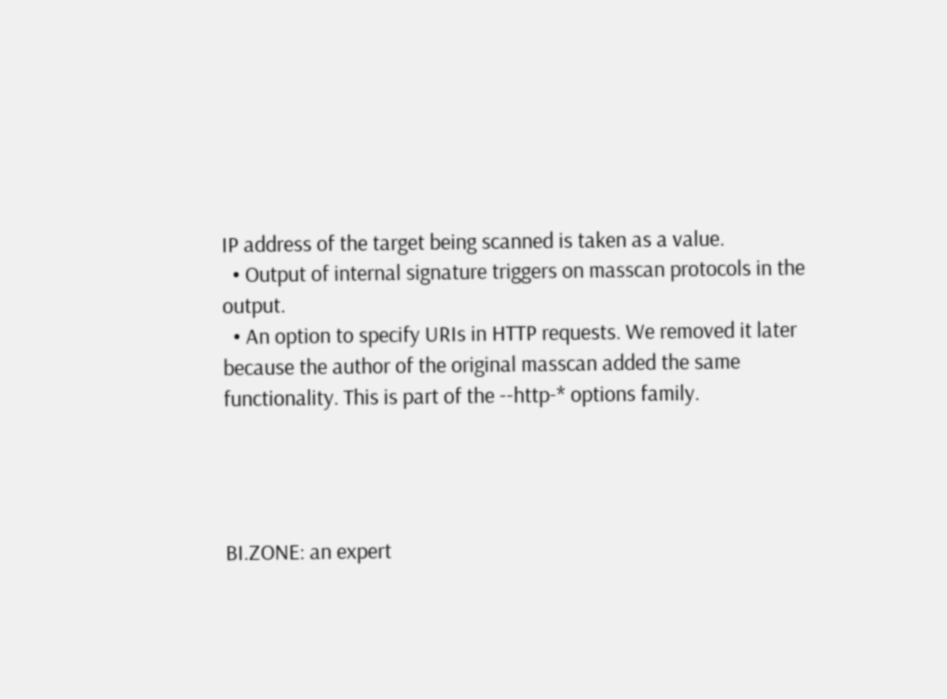IP address of the target being scanned is taken as a value.
  • Output of internal signature triggers on masscan protocols in the output.
  • An option to specify URIs in HTTP requests. We removed it later because the author of the original masscan added the same functionality. This is part of the --http-* options family.




BI.ZONE: an expert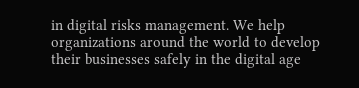in digital risks management. We help organizations around the world to develop their businesses safely in the digital age